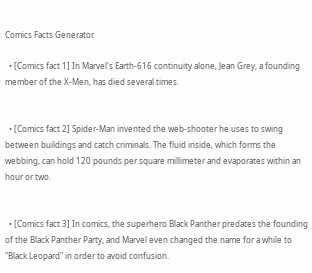Comics Facts Generator

  • [Comics fact 1] In Marvel's Earth-616 continuity alone, Jean Grey, a founding member of the X-Men, has died several times.


  • [Comics fact 2] Spider-Man invented the web-shooter he uses to swing between buildings and catch criminals. The fluid inside, which forms the webbing, can hold 120 pounds per square millimeter and evaporates within an hour or two.


  • [Comics fact 3] In comics, the superhero Black Panther predates the founding of the Black Panther Party, and Marvel even changed the name for a while to "Black Leopard" in order to avoid confusion.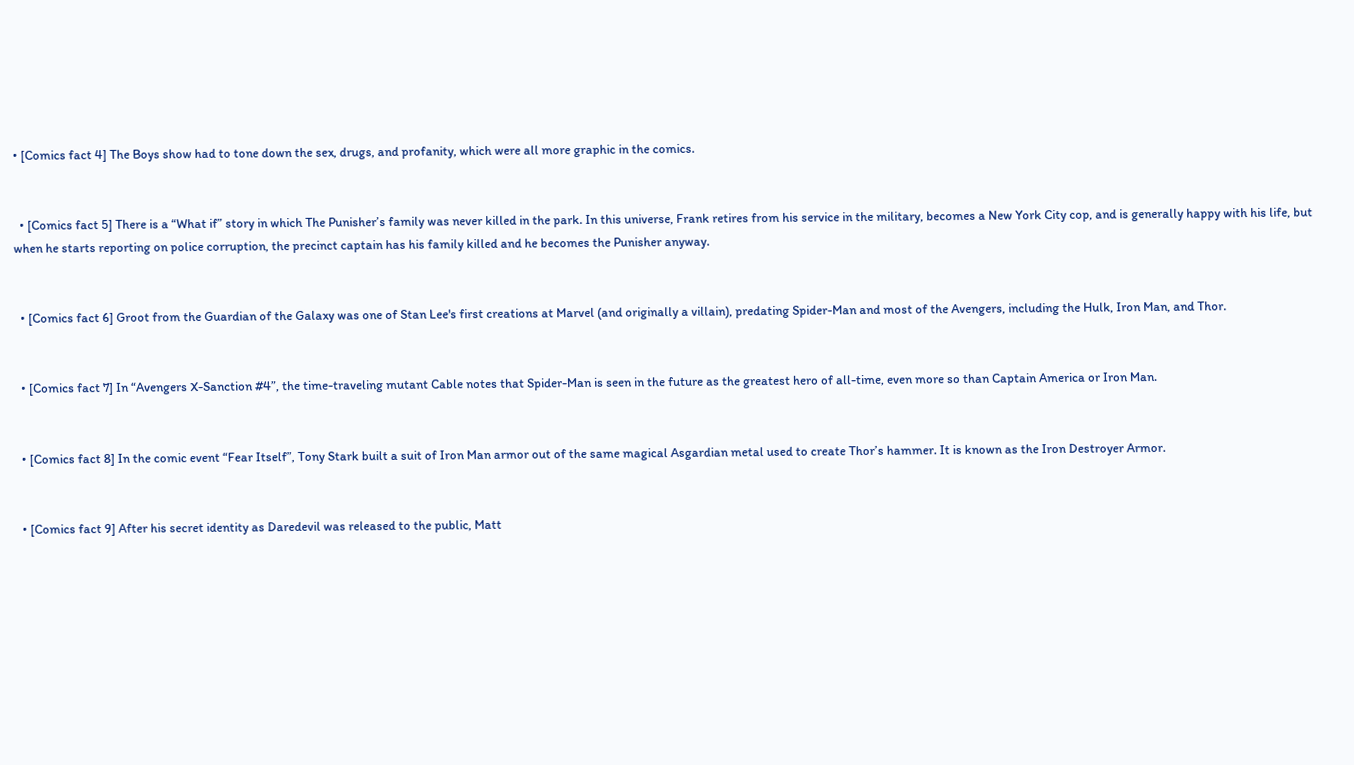• [Comics fact 4] The Boys show had to tone down the sex, drugs, and profanity, which were all more graphic in the comics.


  • [Comics fact 5] There is a “What if” story in which The Punisher’s family was never killed in the park. In this universe, Frank retires from his service in the military, becomes a New York City cop, and is generally happy with his life, but when he starts reporting on police corruption, the precinct captain has his family killed and he becomes the Punisher anyway.


  • [Comics fact 6] Groot from the Guardian of the Galaxy was one of Stan Lee's first creations at Marvel (and originally a villain), predating Spider-Man and most of the Avengers, including the Hulk, Iron Man, and Thor.


  • [Comics fact 7] In “Avengers X-Sanction #4”, the time-traveling mutant Cable notes that Spider-Man is seen in the future as the greatest hero of all-time, even more so than Captain America or Iron Man.


  • [Comics fact 8] In the comic event “Fear Itself”, Tony Stark built a suit of Iron Man armor out of the same magical Asgardian metal used to create Thor’s hammer. It is known as the Iron Destroyer Armor.


  • [Comics fact 9] After his secret identity as Daredevil was released to the public, Matt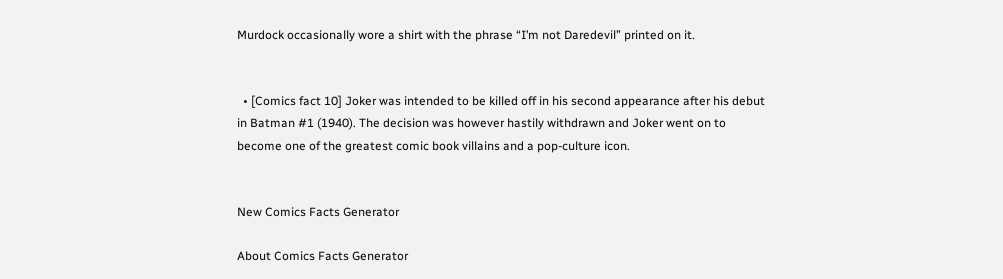Murdock occasionally wore a shirt with the phrase “I’m not Daredevil” printed on it.


  • [Comics fact 10] Joker was intended to be killed off in his second appearance after his debut in Batman #1 (1940). The decision was however hastily withdrawn and Joker went on to become one of the greatest comic book villains and a pop-culture icon.


New Comics Facts Generator

About Comics Facts Generator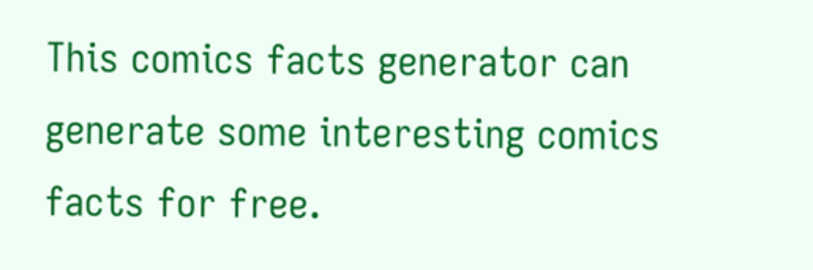This comics facts generator can generate some interesting comics facts for free.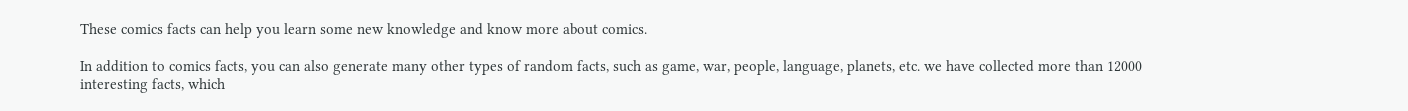These comics facts can help you learn some new knowledge and know more about comics.

In addition to comics facts, you can also generate many other types of random facts, such as game, war, people, language, planets, etc. we have collected more than 12000 interesting facts, which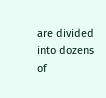are divided into dozens of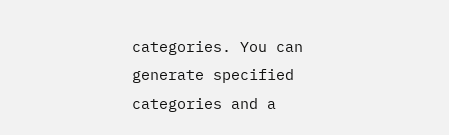categories. You can generate specified categories and a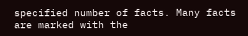specified number of facts. Many facts are marked with the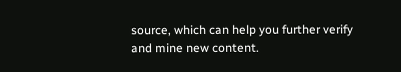source, which can help you further verify and mine new content.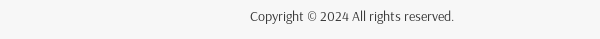Copyright © 2024 All rights reserved.